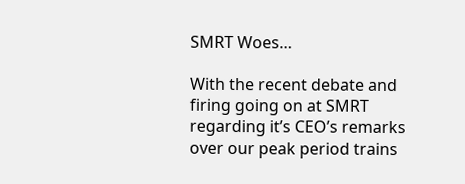SMRT Woes…

With the recent debate and firing going on at SMRT regarding it’s CEO’s remarks over our peak period trains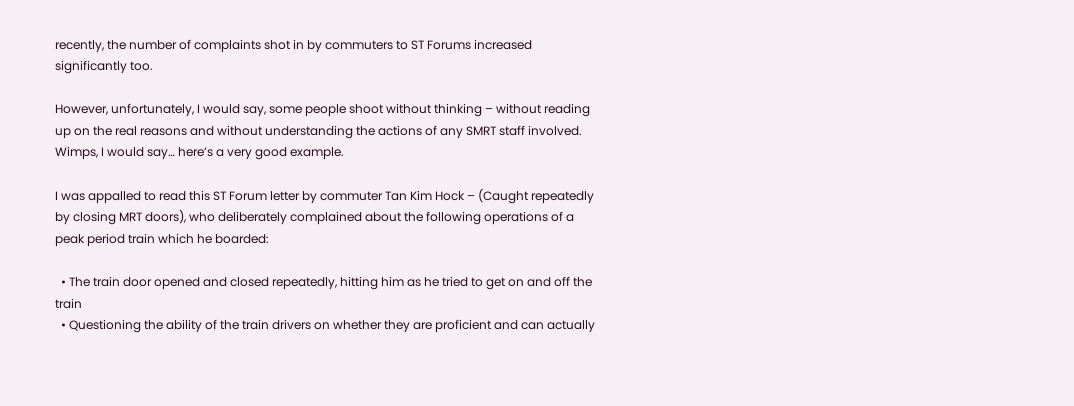recently, the number of complaints shot in by commuters to ST Forums increased significantly too.

However, unfortunately, I would say, some people shoot without thinking – without reading up on the real reasons and without understanding the actions of any SMRT staff involved. Wimps, I would say… here’s a very good example.

I was appalled to read this ST Forum letter by commuter Tan Kim Hock – (Caught repeatedly by closing MRT doors), who deliberately complained about the following operations of a peak period train which he boarded:

  • The train door opened and closed repeatedly, hitting him as he tried to get on and off the train
  • Questioning the ability of the train drivers on whether they are proficient and can actually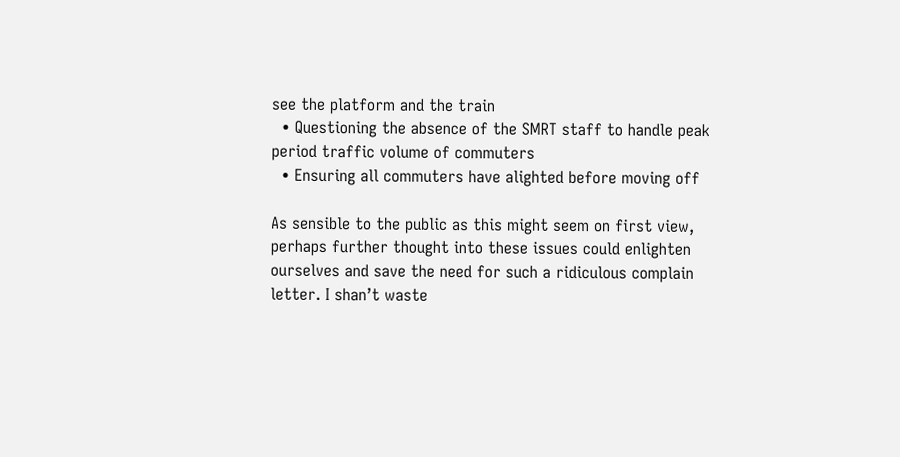see the platform and the train
  • Questioning the absence of the SMRT staff to handle peak period traffic volume of commuters
  • Ensuring all commuters have alighted before moving off

As sensible to the public as this might seem on first view, perhaps further thought into these issues could enlighten ourselves and save the need for such a ridiculous complain letter. I shan’t waste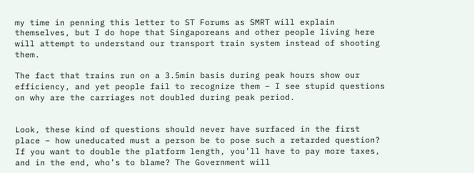my time in penning this letter to ST Forums as SMRT will explain themselves, but I do hope that Singaporeans and other people living here will attempt to understand our transport train system instead of shooting them.

The fact that trains run on a 3.5min basis during peak hours show our efficiency, and yet people fail to recognize them – I see stupid questions on why are the carriages not doubled during peak period.


Look, these kind of questions should never have surfaced in the first place – how uneducated must a person be to pose such a retarded question? If you want to double the platform length, you’ll have to pay more taxes, and in the end, who’s to blame? The Government will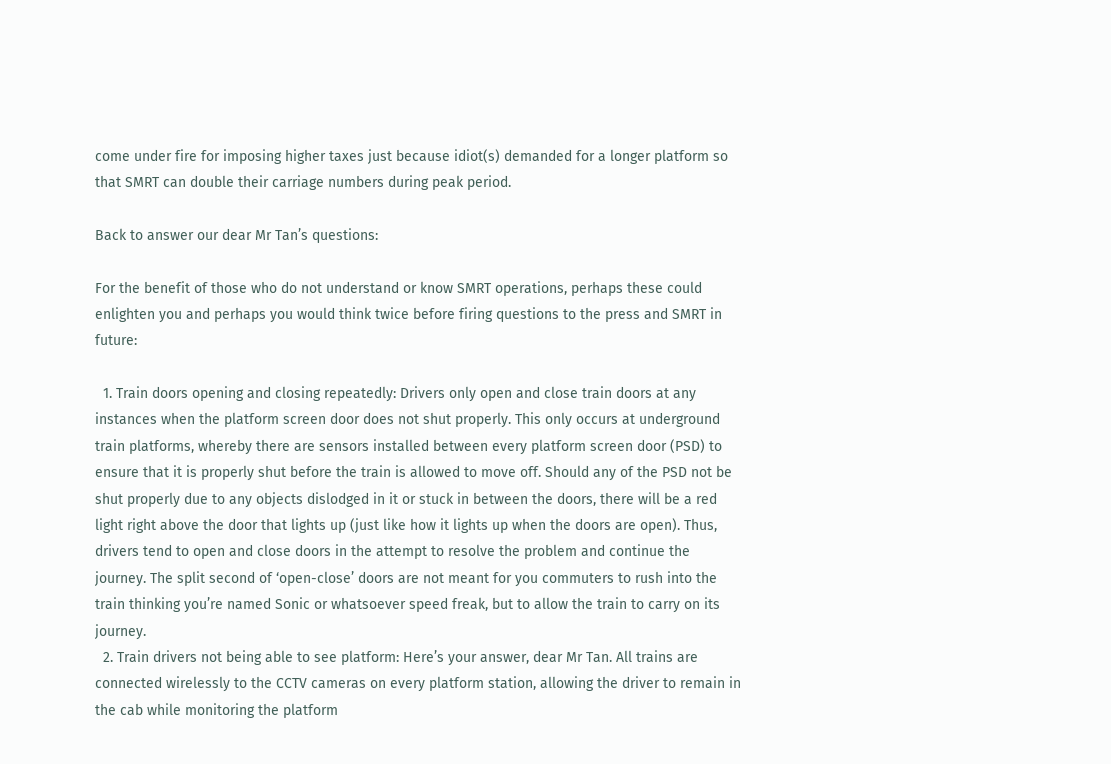come under fire for imposing higher taxes just because idiot(s) demanded for a longer platform so that SMRT can double their carriage numbers during peak period.

Back to answer our dear Mr Tan’s questions:

For the benefit of those who do not understand or know SMRT operations, perhaps these could enlighten you and perhaps you would think twice before firing questions to the press and SMRT in future:

  1. Train doors opening and closing repeatedly: Drivers only open and close train doors at any instances when the platform screen door does not shut properly. This only occurs at underground train platforms, whereby there are sensors installed between every platform screen door (PSD) to ensure that it is properly shut before the train is allowed to move off. Should any of the PSD not be shut properly due to any objects dislodged in it or stuck in between the doors, there will be a red light right above the door that lights up (just like how it lights up when the doors are open). Thus, drivers tend to open and close doors in the attempt to resolve the problem and continue the journey. The split second of ‘open-close’ doors are not meant for you commuters to rush into the train thinking you’re named Sonic or whatsoever speed freak, but to allow the train to carry on its journey.
  2. Train drivers not being able to see platform: Here’s your answer, dear Mr Tan. All trains are connected wirelessly to the CCTV cameras on every platform station, allowing the driver to remain in the cab while monitoring the platform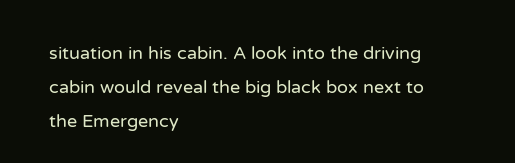situation in his cabin. A look into the driving cabin would reveal the big black box next to the Emergency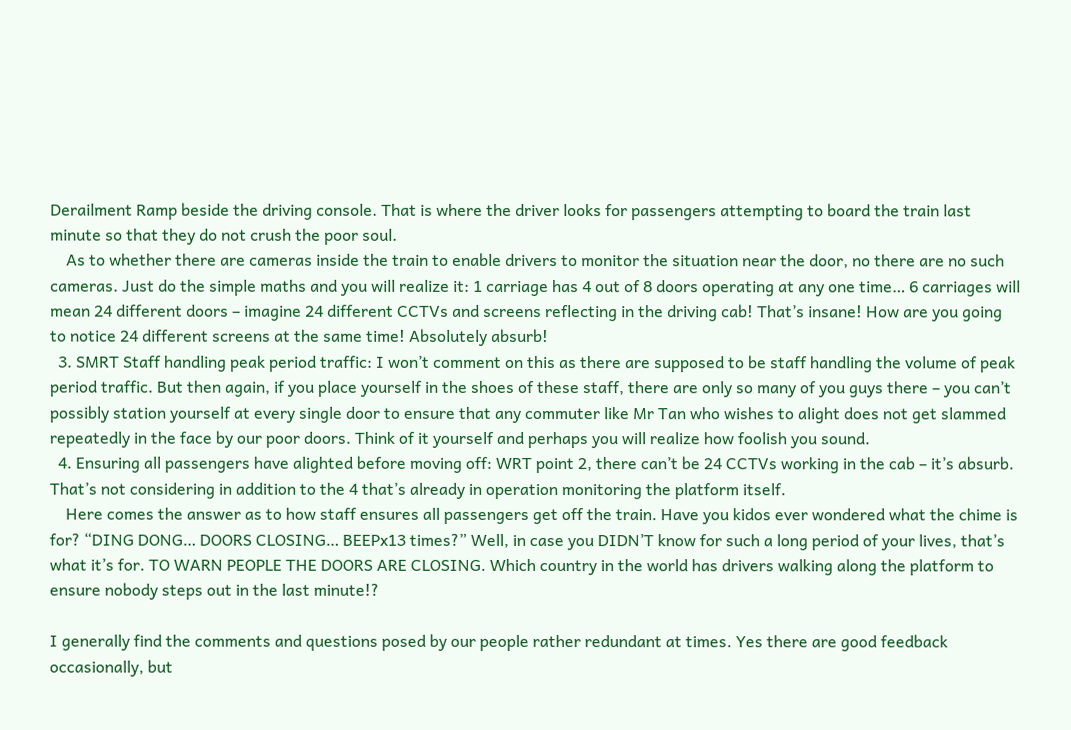Derailment Ramp beside the driving console. That is where the driver looks for passengers attempting to board the train last minute so that they do not crush the poor soul.
    As to whether there are cameras inside the train to enable drivers to monitor the situation near the door, no there are no such cameras. Just do the simple maths and you will realize it: 1 carriage has 4 out of 8 doors operating at any one time… 6 carriages will mean 24 different doors – imagine 24 different CCTVs and screens reflecting in the driving cab! That’s insane! How are you going to notice 24 different screens at the same time! Absolutely absurb!
  3. SMRT Staff handling peak period traffic: I won’t comment on this as there are supposed to be staff handling the volume of peak period traffic. But then again, if you place yourself in the shoes of these staff, there are only so many of you guys there – you can’t possibly station yourself at every single door to ensure that any commuter like Mr Tan who wishes to alight does not get slammed repeatedly in the face by our poor doors. Think of it yourself and perhaps you will realize how foolish you sound.
  4. Ensuring all passengers have alighted before moving off: WRT point 2, there can’t be 24 CCTVs working in the cab – it’s absurb. That’s not considering in addition to the 4 that’s already in operation monitoring the platform itself.
    Here comes the answer as to how staff ensures all passengers get off the train. Have you kidos ever wondered what the chime is for? “DING DONG… DOORS CLOSING… BEEPx13 times?” Well, in case you DIDN’T know for such a long period of your lives, that’s what it’s for. TO WARN PEOPLE THE DOORS ARE CLOSING. Which country in the world has drivers walking along the platform to ensure nobody steps out in the last minute!?

I generally find the comments and questions posed by our people rather redundant at times. Yes there are good feedback occasionally, but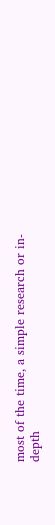most of the time, a simple research or in-depth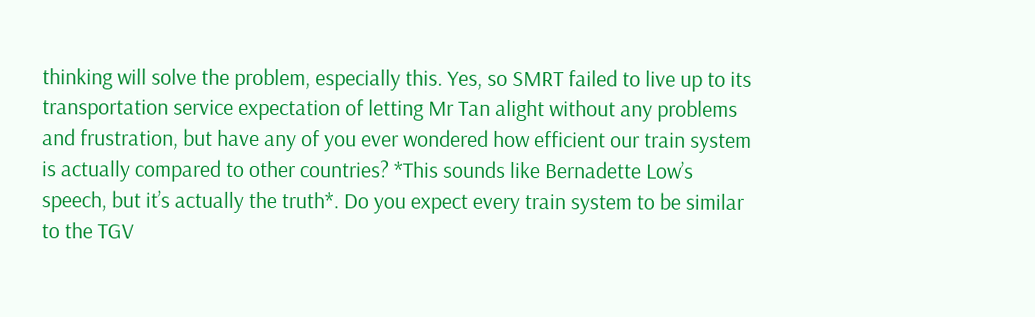thinking will solve the problem, especially this. Yes, so SMRT failed to live up to its transportation service expectation of letting Mr Tan alight without any problems and frustration, but have any of you ever wondered how efficient our train system is actually compared to other countries? *This sounds like Bernadette Low’s speech, but it’s actually the truth*. Do you expect every train system to be similar to the TGV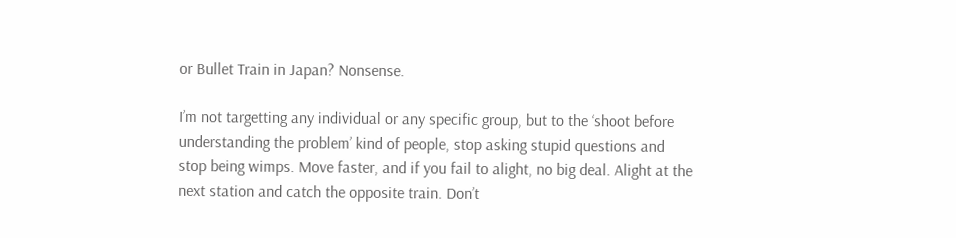or Bullet Train in Japan? Nonsense.

I’m not targetting any individual or any specific group, but to the ‘shoot before understanding the problem’ kind of people, stop asking stupid questions and stop being wimps. Move faster, and if you fail to alight, no big deal. Alight at the next station and catch the opposite train. Don’t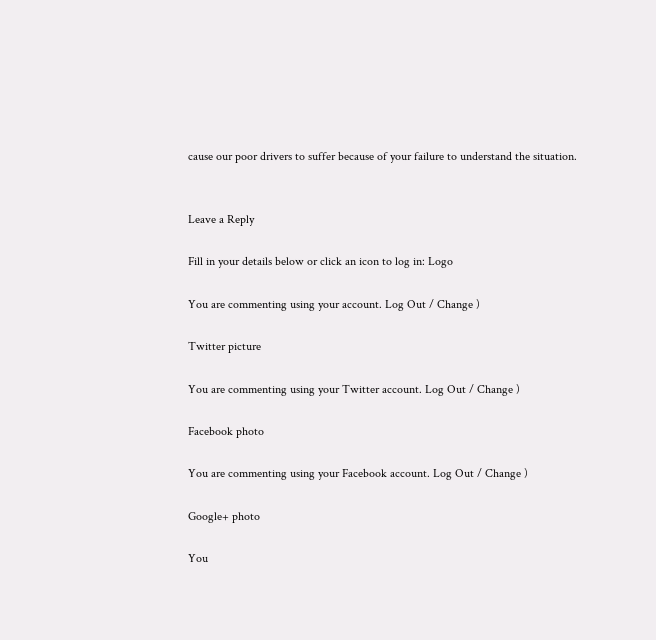cause our poor drivers to suffer because of your failure to understand the situation.


Leave a Reply

Fill in your details below or click an icon to log in: Logo

You are commenting using your account. Log Out / Change )

Twitter picture

You are commenting using your Twitter account. Log Out / Change )

Facebook photo

You are commenting using your Facebook account. Log Out / Change )

Google+ photo

You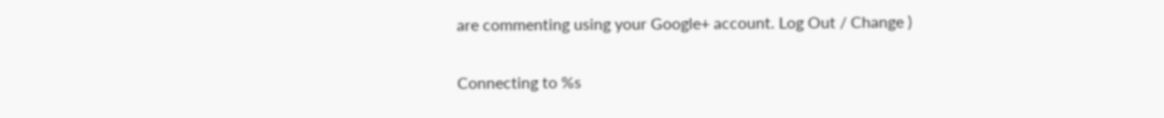are commenting using your Google+ account. Log Out / Change )

Connecting to %s